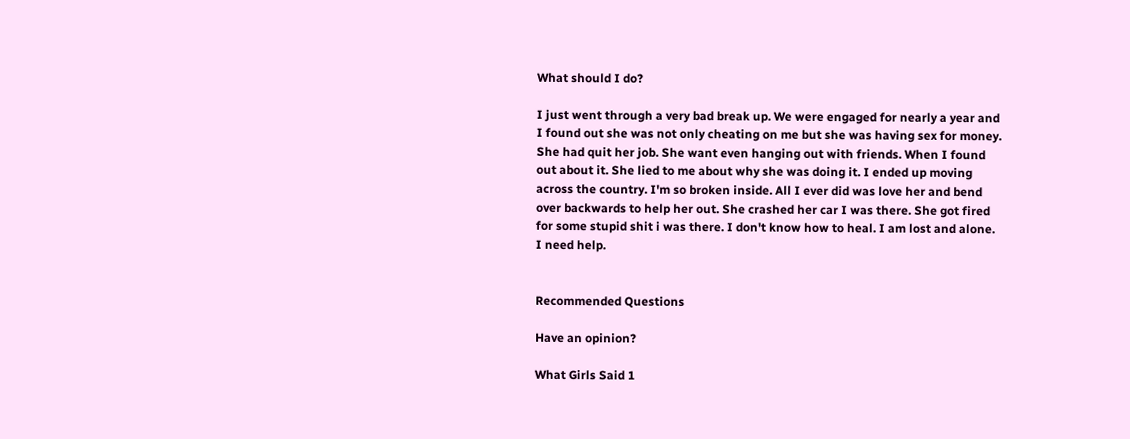What should I do?

I just went through a very bad break up. We were engaged for nearly a year and I found out she was not only cheating on me but she was having sex for money. She had quit her job. She want even hanging out with friends. When I found out about it. She lied to me about why she was doing it. I ended up moving across the country. I'm so broken inside. All I ever did was love her and bend over backwards to help her out. She crashed her car I was there. She got fired for some stupid shit i was there. I don't know how to heal. I am lost and alone. I need help.


Recommended Questions

Have an opinion?

What Girls Said 1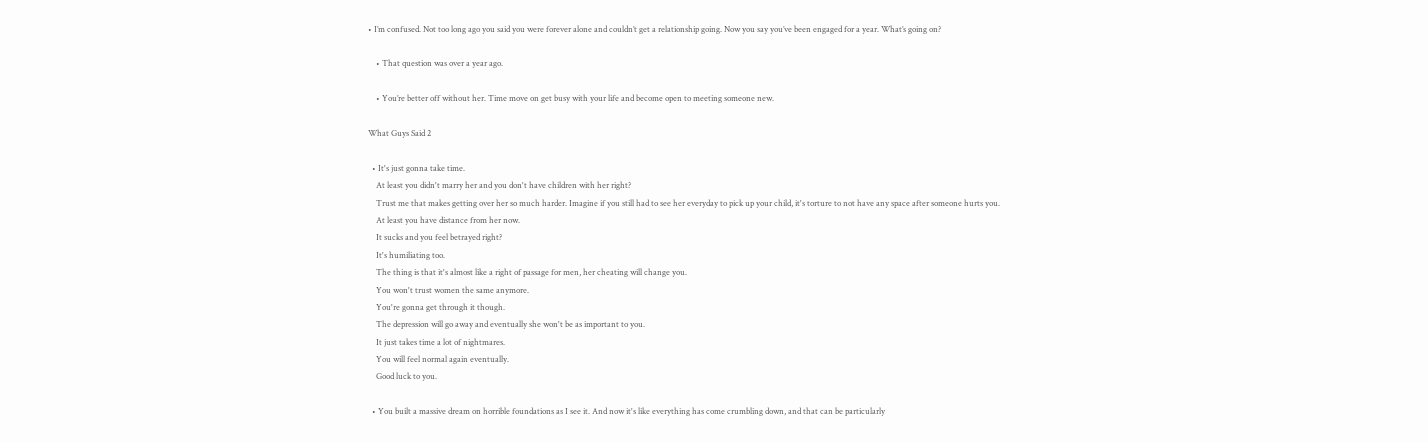• I’m confused. Not too long ago you said you were forever alone and couldn’t get a relationship going. Now you say you’ve been engaged for a year. What’s going on?

    • That question was over a year ago.

    • You’re better off without her. Time move on get busy with your life and become open to meeting someone new.

What Guys Said 2

  • It's just gonna take time.
    At least you didn't marry her and you don't have children with her right?
    Trust me that makes getting over her so much harder. Imagine if you still had to see her everyday to pick up your child, it's torture to not have any space after someone hurts you.
    At least you have distance from her now.
    It sucks and you feel betrayed right?
    It's humiliating too.
    The thing is that it's almost like a right of passage for men, her cheating will change you.
    You won't trust women the same anymore.
    You're gonna get through it though.
    The depression will go away and eventually she won't be as important to you.
    It just takes time a lot of nightmares.
    You will feel normal again eventually.
    Good luck to you.

  • You built a massive dream on horrible foundations as I see it. And now it's like everything has come crumbling down, and that can be particularly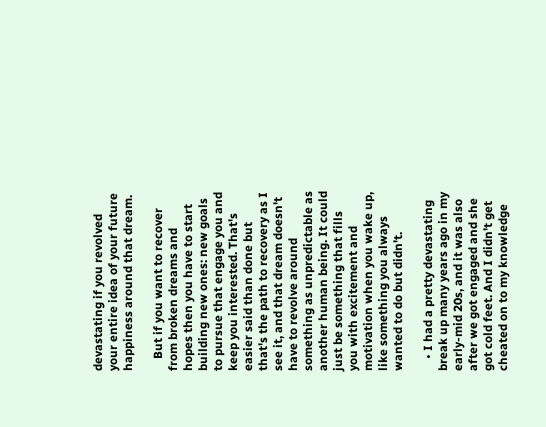devastating if you revolved your entire idea of your future happiness around that dream.

    But if you want to recover from broken dreams and hopes then you have to start building new ones: new goals to pursue that engage you and keep you interested. That's easier said than done but that's the path to recovery as I see it, and that dream doesn't have to revolve around something as unpredictable as another human being. It could just be something that fills you with excitement and motivation when you wake up, like something you always wanted to do but didn't.

    • I had a pretty devastating break up many years ago in my early-mid 20s, and it was also after we got engaged and she got cold feet. And I didn't get cheated on to my knowledge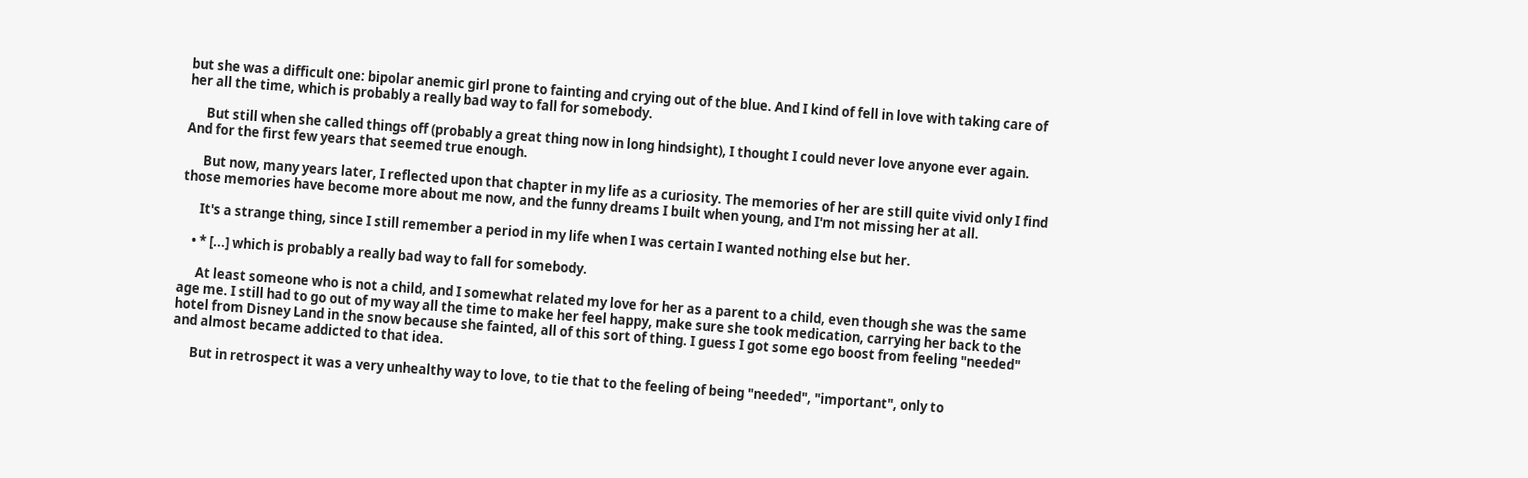but she was a difficult one: bipolar anemic girl prone to fainting and crying out of the blue. And I kind of fell in love with taking care of her all the time, which is probably a really bad way to fall for somebody.

      But still when she called things off (probably a great thing now in long hindsight), I thought I could never love anyone ever again. And for the first few years that seemed true enough.

      But now, many years later, I reflected upon that chapter in my life as a curiosity. The memories of her are still quite vivid only I find those memories have become more about me now, and the funny dreams I built when young, and I'm not missing her at all.

      It's a strange thing, since I still remember a period in my life when I was certain I wanted nothing else but her.

    • * [...] which is probably a really bad way to fall for somebody.

      At least someone who is not a child, and I somewhat related my love for her as a parent to a child, even though she was the same age me. I still had to go out of my way all the time to make her feel happy, make sure she took medication, carrying her back to the hotel from Disney Land in the snow because she fainted, all of this sort of thing. I guess I got some ego boost from feeling "needed" and almost became addicted to that idea.

      But in retrospect it was a very unhealthy way to love, to tie that to the feeling of being "needed", "important", only to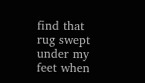find that rug swept under my feet when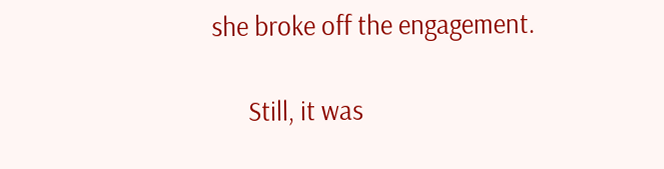she broke off the engagement.

      Still, it was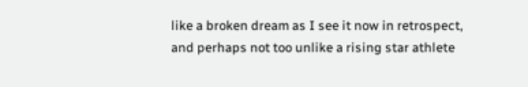like a broken dream as I see it now in retrospect, and perhaps not too unlike a rising star athlete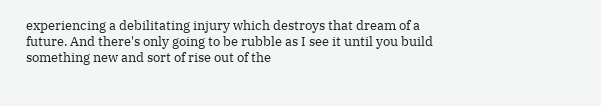experiencing a debilitating injury which destroys that dream of a future. And there's only going to be rubble as I see it until you build something new and sort of rise out of the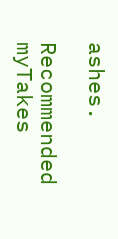ashes.

Recommended myTakes